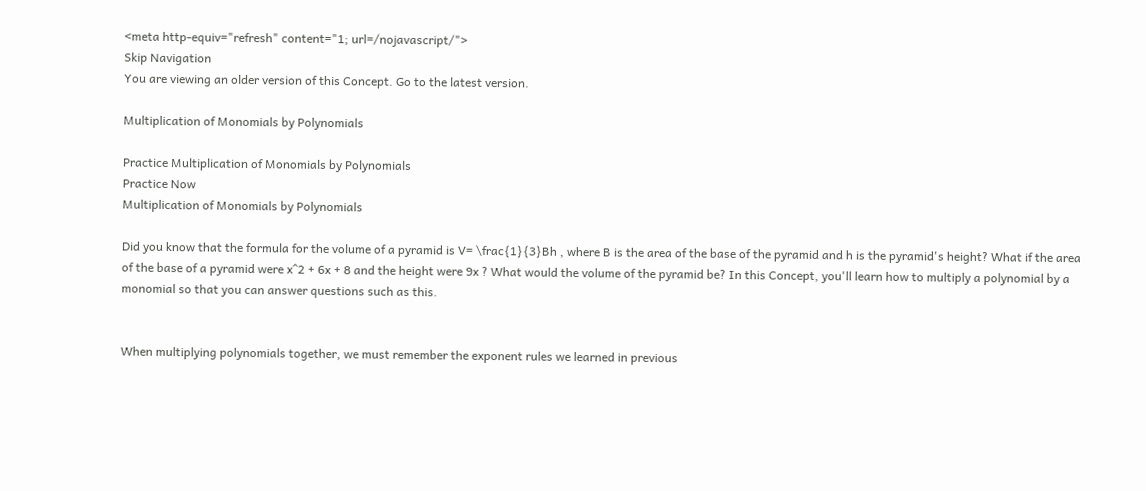<meta http-equiv="refresh" content="1; url=/nojavascript/">
Skip Navigation
You are viewing an older version of this Concept. Go to the latest version.

Multiplication of Monomials by Polynomials

Practice Multiplication of Monomials by Polynomials
Practice Now
Multiplication of Monomials by Polynomials

Did you know that the formula for the volume of a pyramid is V= \frac{1}{3}Bh , where B is the area of the base of the pyramid and h is the pyramid's height? What if the area of the base of a pyramid were x^2 + 6x + 8 and the height were 9x ? What would the volume of the pyramid be? In this Concept, you'll learn how to multiply a polynomial by a monomial so that you can answer questions such as this.


When multiplying polynomials together, we must remember the exponent rules we learned in previous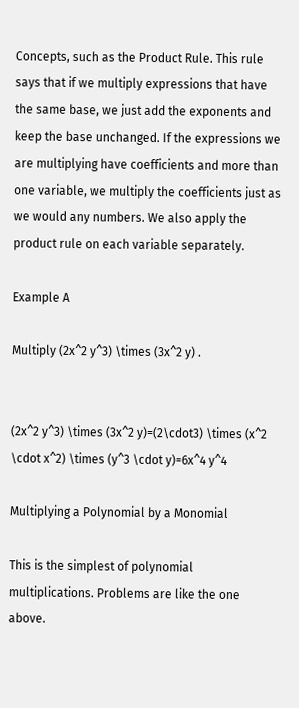Concepts, such as the Product Rule. This rule says that if we multiply expressions that have the same base, we just add the exponents and keep the base unchanged. If the expressions we are multiplying have coefficients and more than one variable, we multiply the coefficients just as we would any numbers. We also apply the product rule on each variable separately.

Example A

Multiply (2x^2 y^3) \times (3x^2 y) .


(2x^2 y^3) \times (3x^2 y)=(2\cdot3) \times (x^2 \cdot x^2) \times (y^3 \cdot y)=6x^4 y^4

Multiplying a Polynomial by a Monomial

This is the simplest of polynomial multiplications. Problems are like the one above.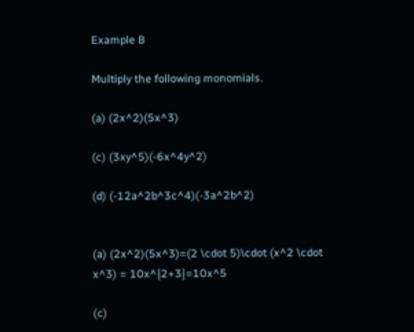Example B

Multiply the following monomials.

(a) (2x^2)(5x^3)

(c) (3xy^5)(-6x^4y^2)

(d) (-12a^2b^3c^4)(-3a^2b^2)


(a) (2x^2)(5x^3)=(2 \cdot 5)\cdot (x^2 \cdot x^3) = 10x^{2+3}=10x^5

(c)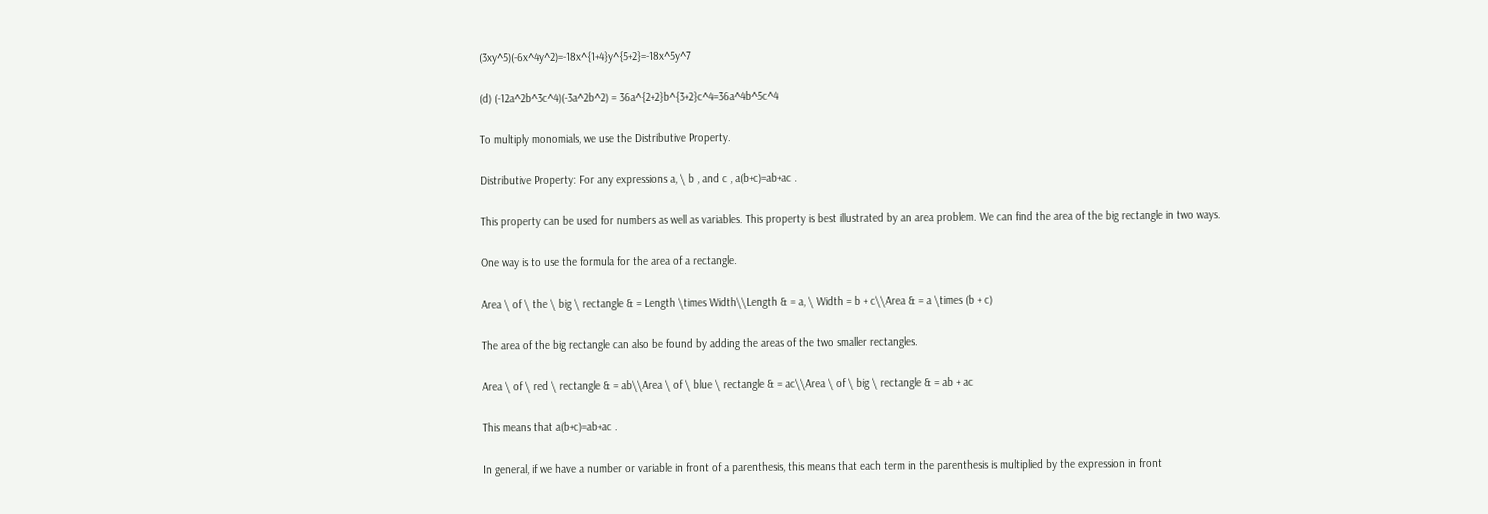(3xy^5)(-6x^4y^2)=-18x^{1+4}y^{5+2}=-18x^5y^7

(d) (-12a^2b^3c^4)(-3a^2b^2) = 36a^{2+2}b^{3+2}c^4=36a^4b^5c^4

To multiply monomials, we use the Distributive Property.

Distributive Property: For any expressions a, \ b , and c , a(b+c)=ab+ac .

This property can be used for numbers as well as variables. This property is best illustrated by an area problem. We can find the area of the big rectangle in two ways.

One way is to use the formula for the area of a rectangle.

Area \ of \ the \ big \ rectangle & = Length \times Width\\Length & = a, \ Width = b + c\\Area & = a \times (b + c)

The area of the big rectangle can also be found by adding the areas of the two smaller rectangles.

Area \ of \ red \ rectangle & = ab\\Area \ of \ blue \ rectangle & = ac\\Area \ of \ big \ rectangle & = ab + ac

This means that a(b+c)=ab+ac .

In general, if we have a number or variable in front of a parenthesis, this means that each term in the parenthesis is multiplied by the expression in front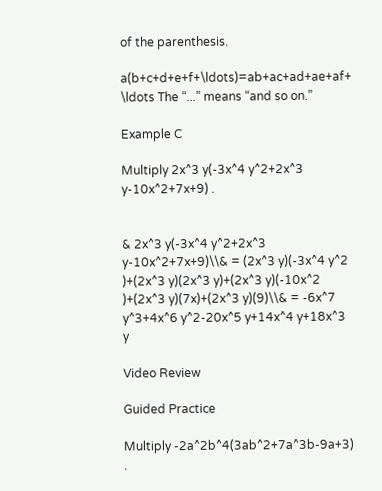of the parenthesis.

a(b+c+d+e+f+\ldots)=ab+ac+ad+ae+af+ \ldots The “...” means “and so on.”

Example C

Multiply 2x^3 y(-3x^4 y^2+2x^3 y-10x^2+7x+9) .


& 2x^3 y(-3x^4 y^2+2x^3 y-10x^2+7x+9)\\& = (2x^3 y)(-3x^4 y^2 )+(2x^3 y)(2x^3 y)+(2x^3 y)(-10x^2 )+(2x^3 y)(7x)+(2x^3 y)(9)\\& = -6x^7 y^3+4x^6 y^2-20x^5 y+14x^4 y+18x^3 y

Video Review

Guided Practice

Multiply -2a^2b^4(3ab^2+7a^3b-9a+3) .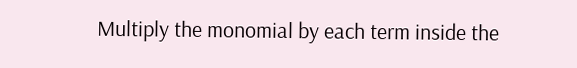Multiply the monomial by each term inside the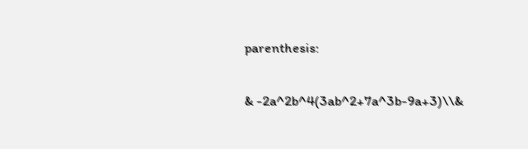parenthesis:

& -2a^2b^4(3ab^2+7a^3b-9a+3)\\&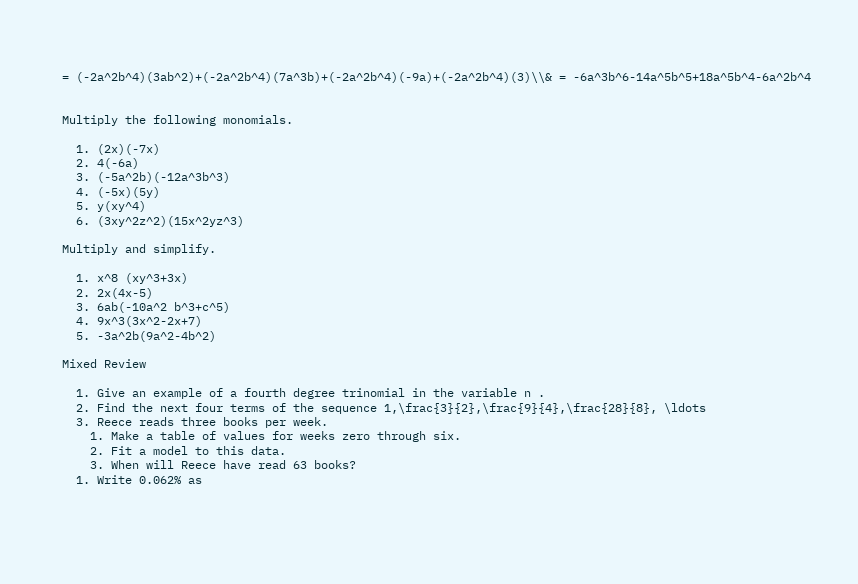= (-2a^2b^4)(3ab^2)+(-2a^2b^4)(7a^3b)+(-2a^2b^4)(-9a)+(-2a^2b^4)(3)\\& = -6a^3b^6-14a^5b^5+18a^5b^4-6a^2b^4


Multiply the following monomials.

  1. (2x)(-7x)
  2. 4(-6a)
  3. (-5a^2b)(-12a^3b^3)
  4. (-5x)(5y)
  5. y(xy^4)
  6. (3xy^2z^2)(15x^2yz^3)

Multiply and simplify.

  1. x^8 (xy^3+3x)
  2. 2x(4x-5)
  3. 6ab(-10a^2 b^3+c^5)
  4. 9x^3(3x^2-2x+7)
  5. -3a^2b(9a^2-4b^2)

Mixed Review

  1. Give an example of a fourth degree trinomial in the variable n .
  2. Find the next four terms of the sequence 1,\frac{3}{2},\frac{9}{4},\frac{28}{8}, \ldots
  3. Reece reads three books per week.
    1. Make a table of values for weeks zero through six.
    2. Fit a model to this data.
    3. When will Reece have read 63 books?
  1. Write 0.062% as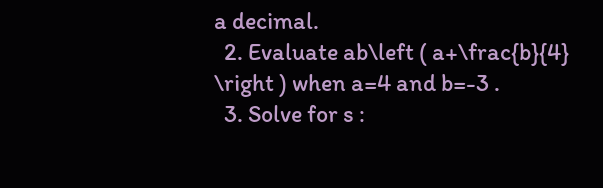a decimal.
  2. Evaluate ab\left ( a+\frac{b}{4} \right ) when a=4 and b=-3 .
  3. Solve for s :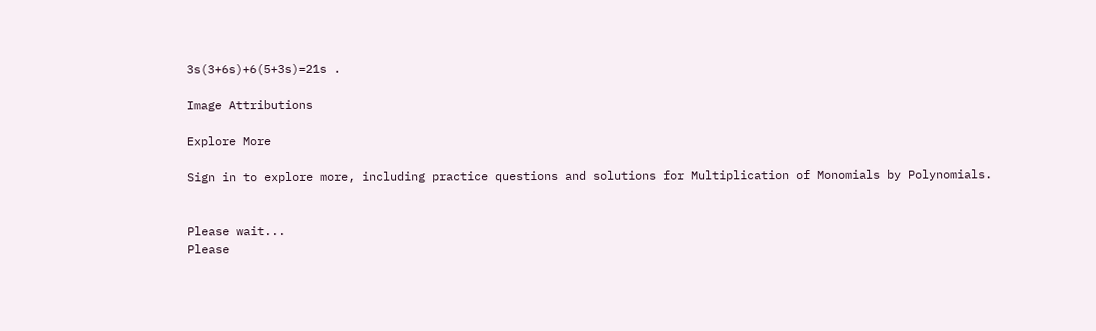3s(3+6s)+6(5+3s)=21s .

Image Attributions

Explore More

Sign in to explore more, including practice questions and solutions for Multiplication of Monomials by Polynomials.


Please wait...
Please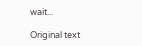wait...

Original text